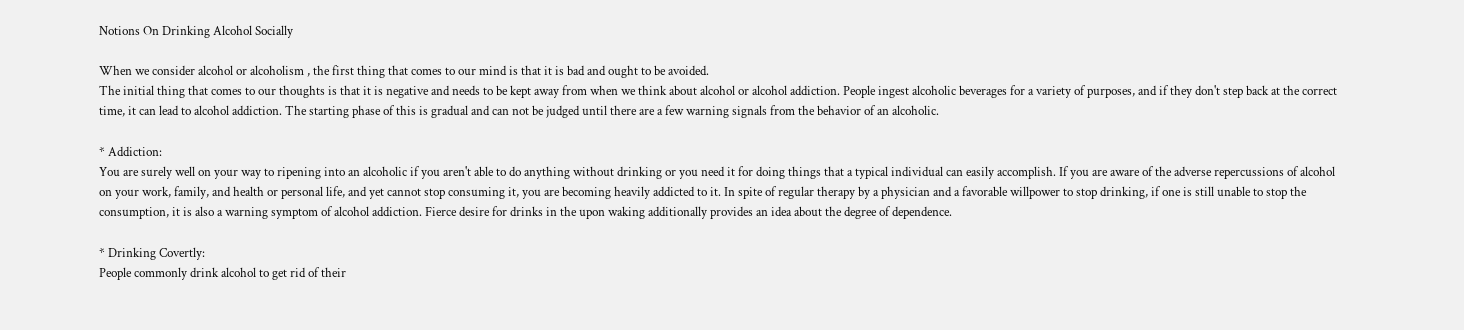Notions On Drinking Alcohol Socially

When we consider alcohol or alcoholism , the first thing that comes to our mind is that it is bad and ought to be avoided.
The initial thing that comes to our thoughts is that it is negative and needs to be kept away from when we think about alcohol or alcohol addiction. People ingest alcoholic beverages for a variety of purposes, and if they don't step back at the correct time, it can lead to alcohol addiction. The starting phase of this is gradual and can not be judged until there are a few warning signals from the behavior of an alcoholic.

* Addiction:
You are surely well on your way to ripening into an alcoholic if you aren't able to do anything without drinking or you need it for doing things that a typical individual can easily accomplish. If you are aware of the adverse repercussions of alcohol on your work, family, and health or personal life, and yet cannot stop consuming it, you are becoming heavily addicted to it. In spite of regular therapy by a physician and a favorable willpower to stop drinking, if one is still unable to stop the consumption, it is also a warning symptom of alcohol addiction. Fierce desire for drinks in the upon waking additionally provides an idea about the degree of dependence.

* Drinking Covertly:
People commonly drink alcohol to get rid of their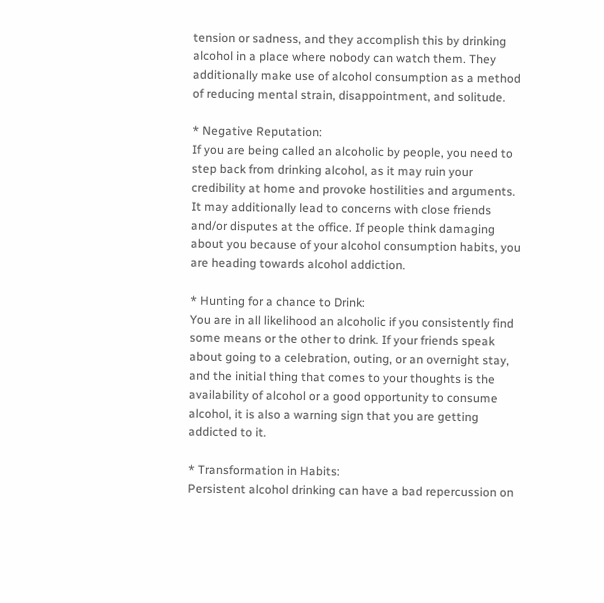tension or sadness, and they accomplish this by drinking alcohol in a place where nobody can watch them. They additionally make use of alcohol consumption as a method of reducing mental strain, disappointment, and solitude.

* Negative Reputation:
If you are being called an alcoholic by people, you need to step back from drinking alcohol, as it may ruin your credibility at home and provoke hostilities and arguments. It may additionally lead to concerns with close friends and/or disputes at the office. If people think damaging about you because of your alcohol consumption habits, you are heading towards alcohol addiction.

* Hunting for a chance to Drink:
You are in all likelihood an alcoholic if you consistently find some means or the other to drink. If your friends speak about going to a celebration, outing, or an overnight stay, and the initial thing that comes to your thoughts is the availability of alcohol or a good opportunity to consume alcohol, it is also a warning sign that you are getting addicted to it.

* Transformation in Habits:
Persistent alcohol drinking can have a bad repercussion on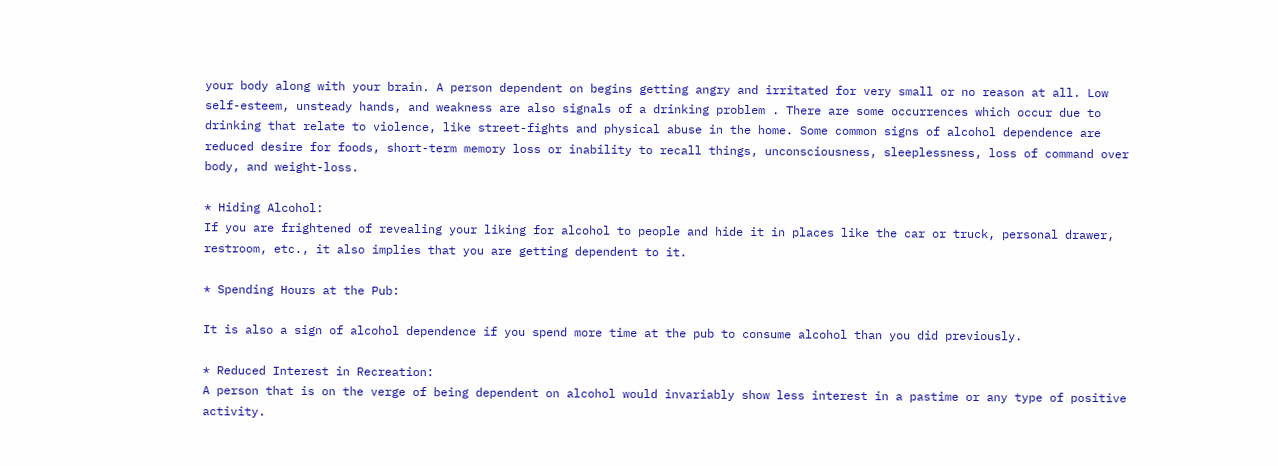your body along with your brain. A person dependent on begins getting angry and irritated for very small or no reason at all. Low self-esteem, unsteady hands, and weakness are also signals of a drinking problem . There are some occurrences which occur due to drinking that relate to violence, like street-fights and physical abuse in the home. Some common signs of alcohol dependence are reduced desire for foods, short-term memory loss or inability to recall things, unconsciousness, sleeplessness, loss of command over body, and weight-loss.

* Hiding Alcohol:
If you are frightened of revealing your liking for alcohol to people and hide it in places like the car or truck, personal drawer, restroom, etc., it also implies that you are getting dependent to it.

* Spending Hours at the Pub:

It is also a sign of alcohol dependence if you spend more time at the pub to consume alcohol than you did previously.

* Reduced Interest in Recreation:
A person that is on the verge of being dependent on alcohol would invariably show less interest in a pastime or any type of positive activity.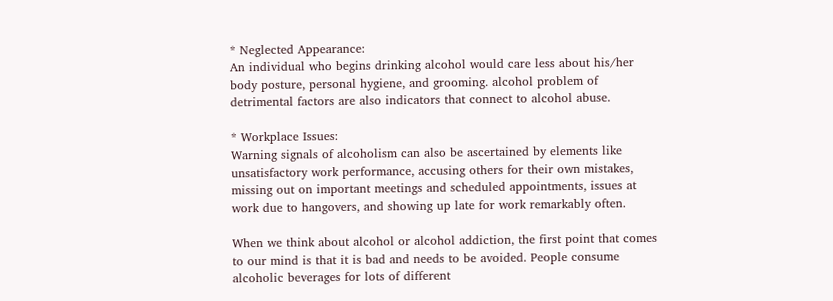* Neglected Appearance:
An individual who begins drinking alcohol would care less about his/her body posture, personal hygiene, and grooming. alcohol problem of detrimental factors are also indicators that connect to alcohol abuse.

* Workplace Issues:
Warning signals of alcoholism can also be ascertained by elements like unsatisfactory work performance, accusing others for their own mistakes, missing out on important meetings and scheduled appointments, issues at work due to hangovers, and showing up late for work remarkably often.

When we think about alcohol or alcohol addiction, the first point that comes to our mind is that it is bad and needs to be avoided. People consume alcoholic beverages for lots of different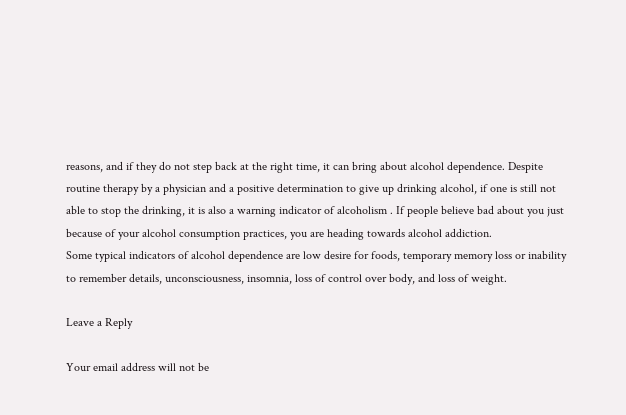reasons, and if they do not step back at the right time, it can bring about alcohol dependence. Despite routine therapy by a physician and a positive determination to give up drinking alcohol, if one is still not able to stop the drinking, it is also a warning indicator of alcoholism . If people believe bad about you just because of your alcohol consumption practices, you are heading towards alcohol addiction.
Some typical indicators of alcohol dependence are low desire for foods, temporary memory loss or inability to remember details, unconsciousness, insomnia, loss of control over body, and loss of weight.

Leave a Reply

Your email address will not be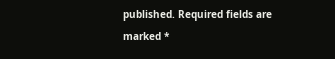published. Required fields are marked *